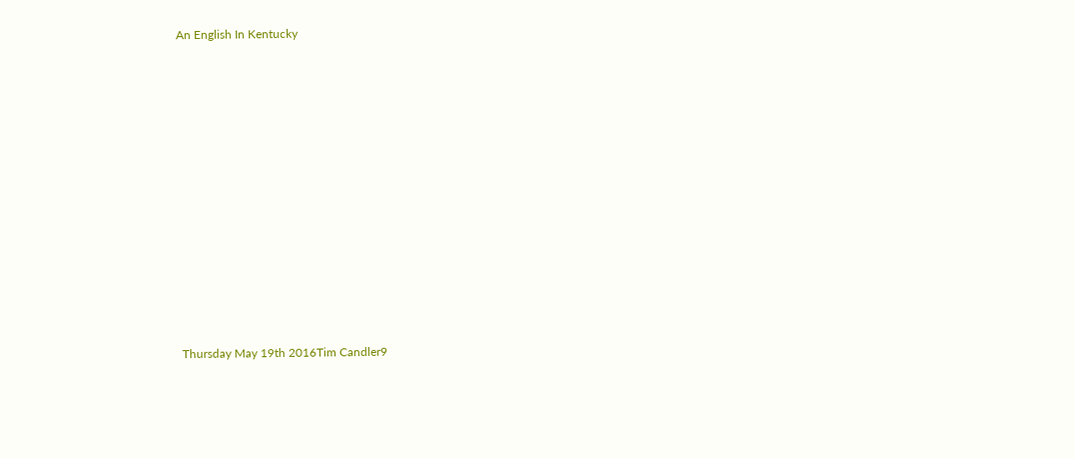An English In Kentucky


















 Thursday May 19th 2016Tim Candler9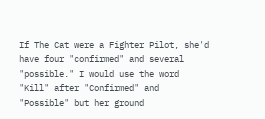If The Cat were a Fighter Pilot, she'd have four "confirmed" and several "possible." I would use the word "Kill" after "Confirmed" and "Possible" but her ground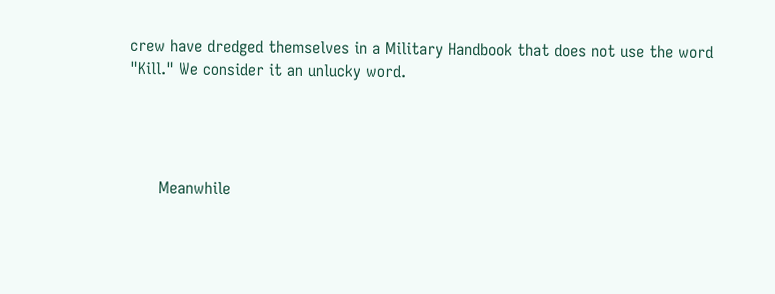crew have dredged themselves in a Military Handbook that does not use the word "Kill." We consider it an unlucky word.




      Meanwhile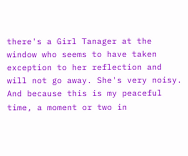there's a Girl Tanager at the window who seems to have taken exception to her reflection and will not go away. She's very noisy. And because this is my peaceful time, a moment or two in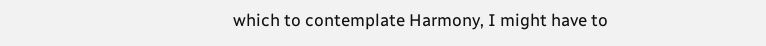which to contemplate Harmony, I might have to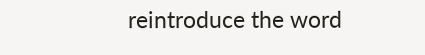reintroduce the word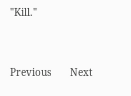"Kill."


Previous      Next